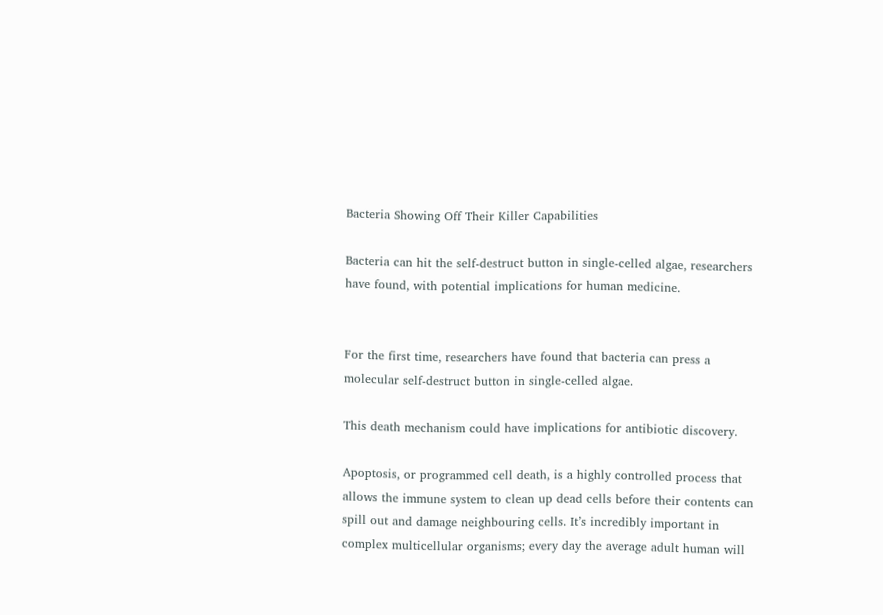Bacteria Showing Off Their Killer Capabilities

Bacteria can hit the self-destruct button in single-celled algae, researchers have found, with potential implications for human medicine.


For the first time, researchers have found that bacteria can press a molecular self-destruct button in single-celled algae.

This death mechanism could have implications for antibiotic discovery.

Apoptosis, or programmed cell death, is a highly controlled process that allows the immune system to clean up dead cells before their contents can spill out and damage neighbouring cells. It’s incredibly important in complex multicellular organisms; every day the average adult human will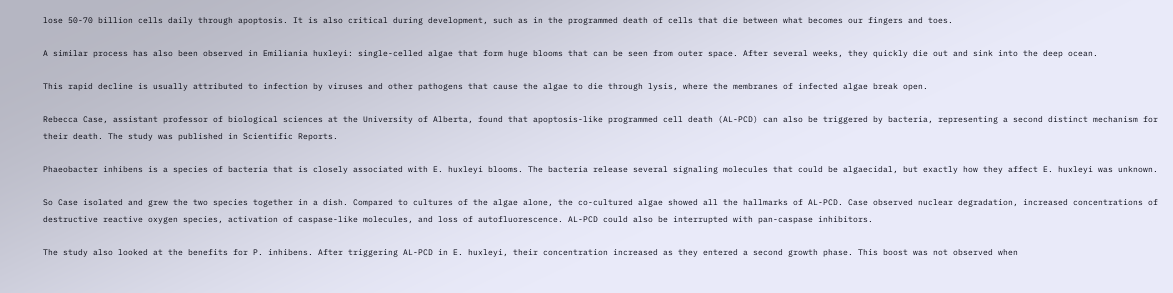lose 50-70 billion cells daily through apoptosis. It is also critical during development, such as in the programmed death of cells that die between what becomes our fingers and toes.

A similar process has also been observed in Emiliania huxleyi: single-celled algae that form huge blooms that can be seen from outer space. After several weeks, they quickly die out and sink into the deep ocean.

This rapid decline is usually attributed to infection by viruses and other pathogens that cause the algae to die through lysis, where the membranes of infected algae break open.

Rebecca Case, assistant professor of biological sciences at the University of Alberta, found that apoptosis-like programmed cell death (AL-PCD) can also be triggered by bacteria, representing a second distinct mechanism for their death. The study was published in Scientific Reports.

Phaeobacter inhibens is a species of bacteria that is closely associated with E. huxleyi blooms. The bacteria release several signaling molecules that could be algaecidal, but exactly how they affect E. huxleyi was unknown.

So Case isolated and grew the two species together in a dish. Compared to cultures of the algae alone, the co-cultured algae showed all the hallmarks of AL-PCD. Case observed nuclear degradation, increased concentrations of destructive reactive oxygen species, activation of caspase-like molecules, and loss of autofluorescence. AL-PCD could also be interrupted with pan-caspase inhibitors.

The study also looked at the benefits for P. inhibens. After triggering AL-PCD in E. huxleyi, their concentration increased as they entered a second growth phase. This boost was not observed when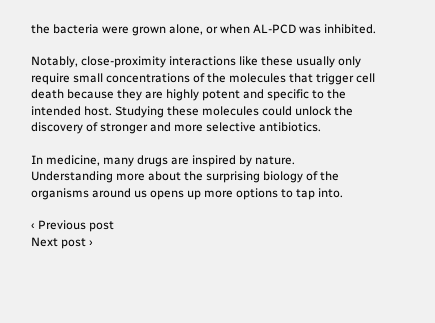the bacteria were grown alone, or when AL-PCD was inhibited.

Notably, close-proximity interactions like these usually only require small concentrations of the molecules that trigger cell death because they are highly potent and specific to the intended host. Studying these molecules could unlock the discovery of stronger and more selective antibiotics.

In medicine, many drugs are inspired by nature. Understanding more about the surprising biology of the organisms around us opens up more options to tap into.

‹ Previous post
Next post ›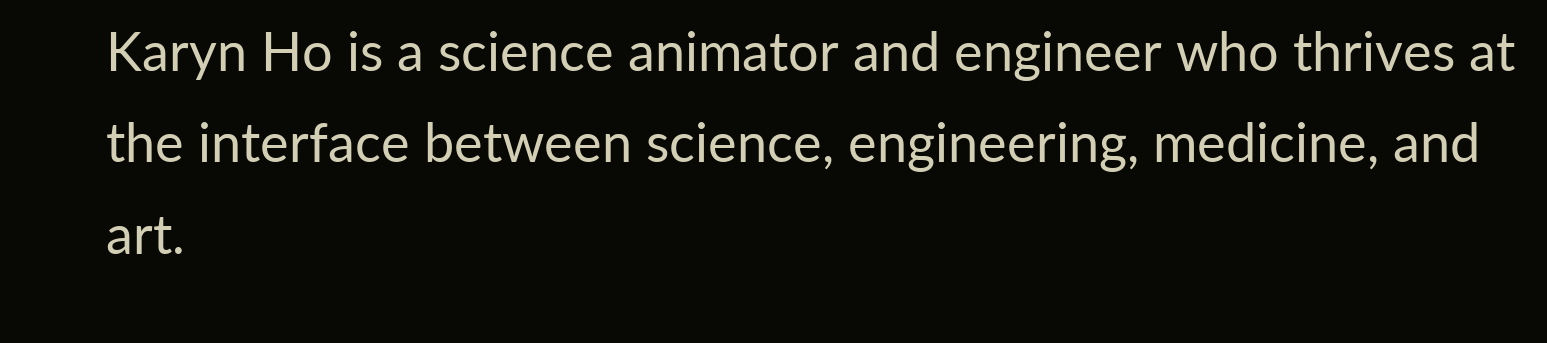Karyn Ho is a science animator and engineer who thrives at the interface between science, engineering, medicine, and art.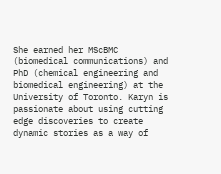She earned her MScBMC (biomedical communications) and PhD (chemical engineering and biomedical engineering) at the University of Toronto. Karyn is passionate about using cutting edge discoveries to create dynamic stories as a way of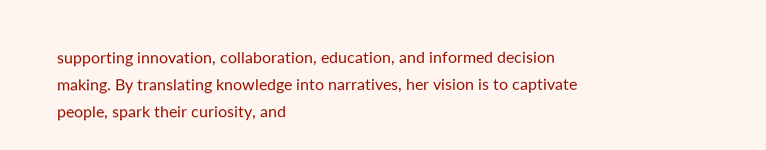supporting innovation, collaboration, education, and informed decision making. By translating knowledge into narratives, her vision is to captivate people, spark their curiosity, and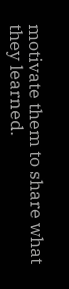motivate them to share what they learned.